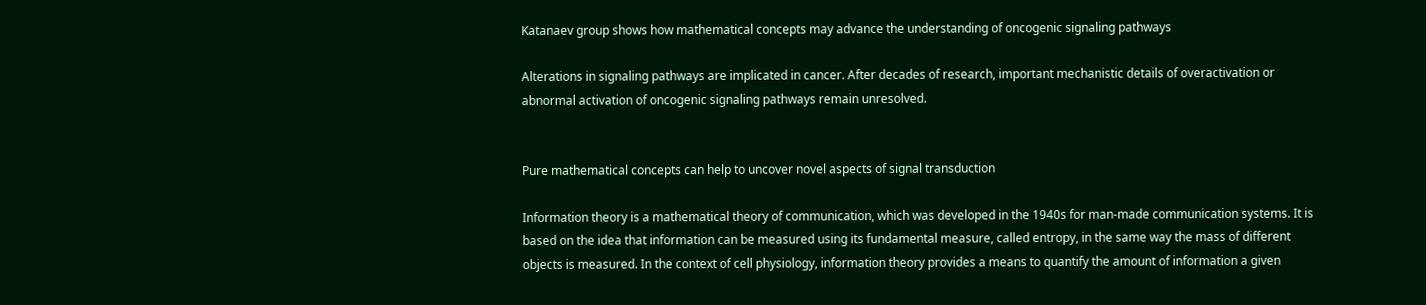Katanaev group shows how mathematical concepts may advance the understanding of oncogenic signaling pathways

Alterations in signaling pathways are implicated in cancer. After decades of research, important mechanistic details of overactivation or abnormal activation of oncogenic signaling pathways remain unresolved.


Pure mathematical concepts can help to uncover novel aspects of signal transduction

Information theory is a mathematical theory of communication, which was developed in the 1940s for man-made communication systems. It is based on the idea that information can be measured using its fundamental measure, called entropy, in the same way the mass of different objects is measured. In the context of cell physiology, information theory provides a means to quantify the amount of information a given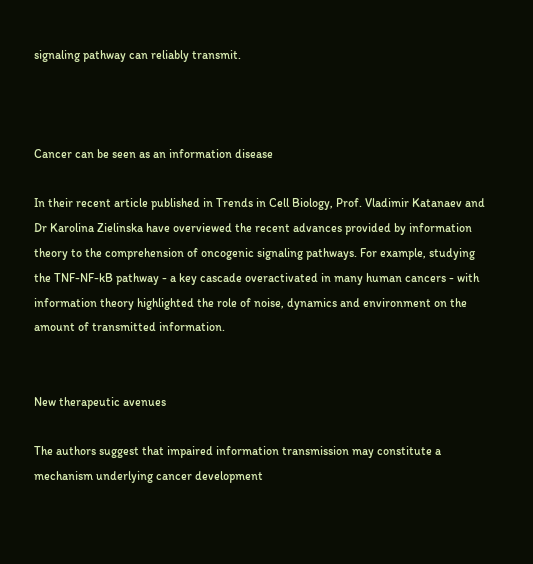signaling pathway can reliably transmit.



Cancer can be seen as an information disease

In their recent article published in Trends in Cell Biology, Prof. Vladimir Katanaev and Dr Karolina Zielinska have overviewed the recent advances provided by information theory to the comprehension of oncogenic signaling pathways. For example, studying the TNF-NF-kB pathway - a key cascade overactivated in many human cancers - with information theory highlighted the role of noise, dynamics and environment on the amount of transmitted information.


New therapeutic avenues

The authors suggest that impaired information transmission may constitute a mechanism underlying cancer development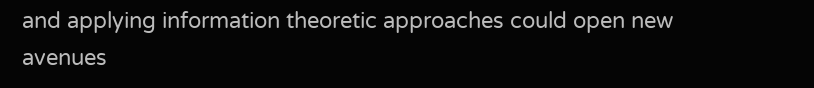and applying information theoretic approaches could open new avenues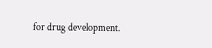for drug development.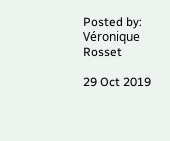Posted by: Véronique Rosset

29 Oct 2019